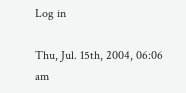Log in

Thu, Jul. 15th, 2004, 06:06 am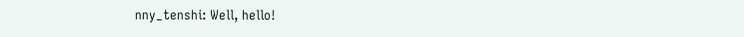nny_tenshi: Well, hello!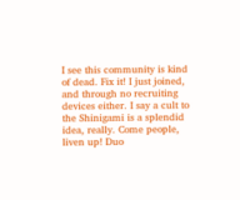I see this community is kind of dead. Fix it! I just joined, and through no recruiting devices either. I say a cult to the Shinigami is a splendid idea, really. Come people, liven up! Duo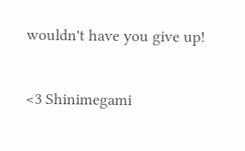wouldn't have you give up!

<3 Shinimegami